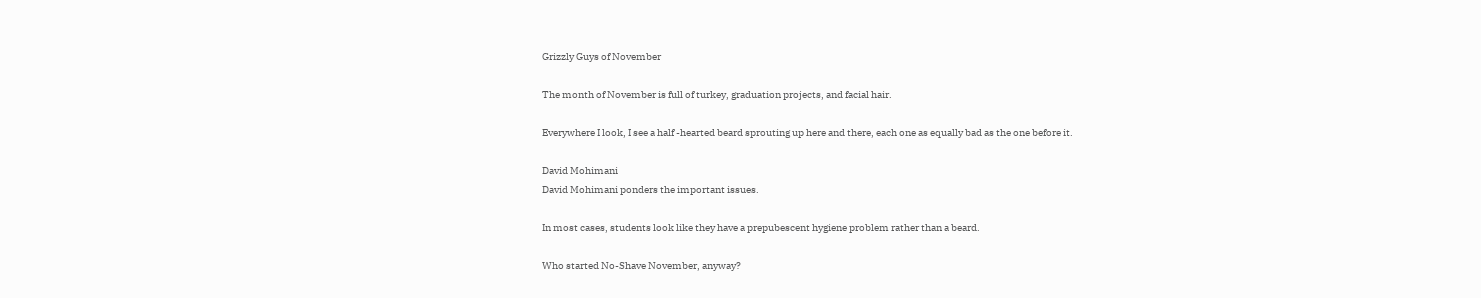Grizzly Guys of November

The month of November is full of turkey, graduation projects, and facial hair.

Everywhere I look, I see a half -hearted beard sprouting up here and there, each one as equally bad as the one before it.

David Mohimani
David Mohimani ponders the important issues.

In most cases, students look like they have a prepubescent hygiene problem rather than a beard.

Who started No-Shave November, anyway?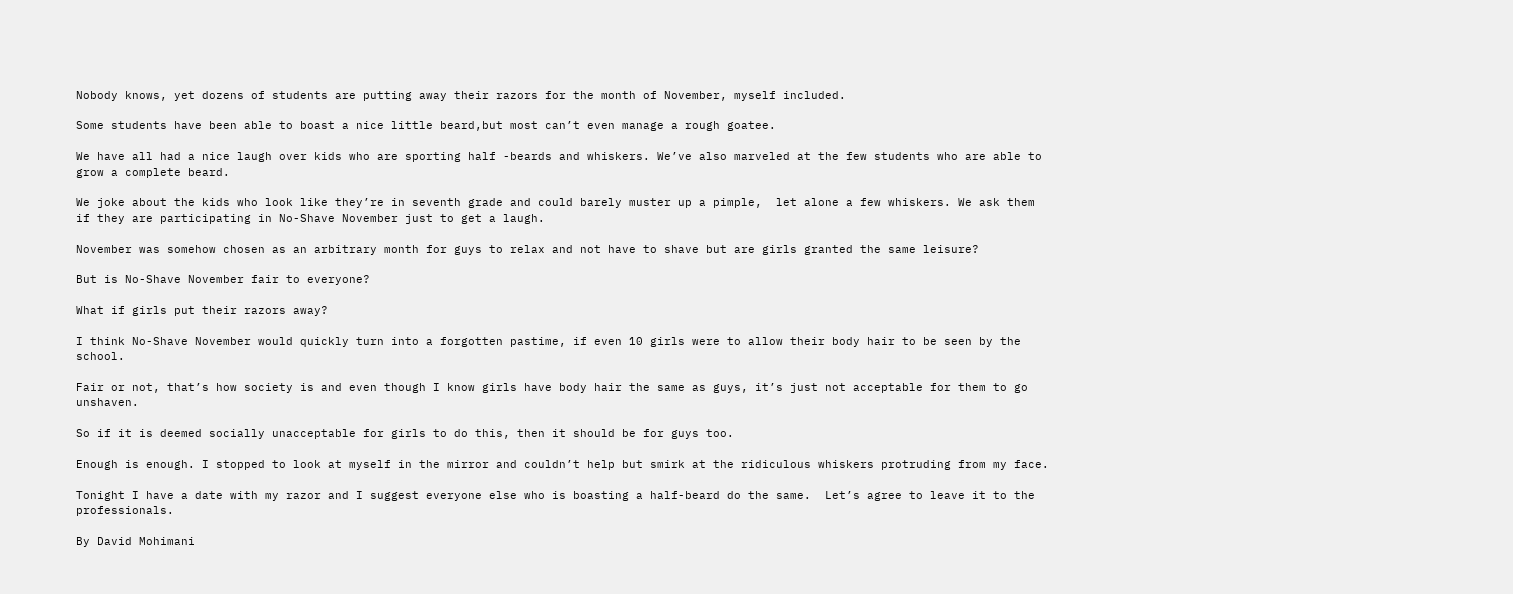Nobody knows, yet dozens of students are putting away their razors for the month of November, myself included.

Some students have been able to boast a nice little beard,but most can’t even manage a rough goatee.

We have all had a nice laugh over kids who are sporting half -beards and whiskers. We’ve also marveled at the few students who are able to grow a complete beard.

We joke about the kids who look like they’re in seventh grade and could barely muster up a pimple,  let alone a few whiskers. We ask them if they are participating in No-Shave November just to get a laugh.

November was somehow chosen as an arbitrary month for guys to relax and not have to shave but are girls granted the same leisure?

But is No-Shave November fair to everyone?

What if girls put their razors away?

I think No-Shave November would quickly turn into a forgotten pastime, if even 10 girls were to allow their body hair to be seen by the school.

Fair or not, that’s how society is and even though I know girls have body hair the same as guys, it’s just not acceptable for them to go unshaven.

So if it is deemed socially unacceptable for girls to do this, then it should be for guys too.

Enough is enough. I stopped to look at myself in the mirror and couldn’t help but smirk at the ridiculous whiskers protruding from my face.

Tonight I have a date with my razor and I suggest everyone else who is boasting a half-beard do the same.  Let’s agree to leave it to the professionals.

By David Mohimani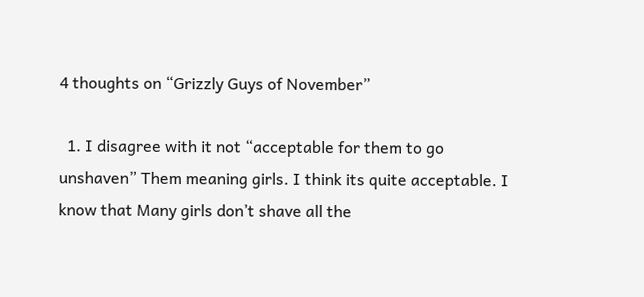4 thoughts on “Grizzly Guys of November”

  1. I disagree with it not “acceptable for them to go unshaven” Them meaning girls. I think its quite acceptable. I know that Many girls don’t shave all the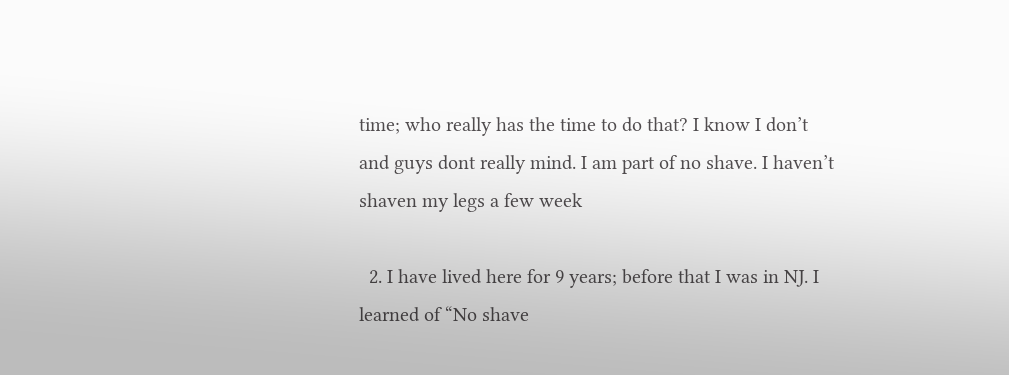time; who really has the time to do that? I know I don’t and guys dont really mind. I am part of no shave. I haven’t shaven my legs a few week

  2. I have lived here for 9 years; before that I was in NJ. I learned of “No shave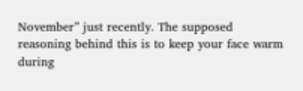November” just recently. The supposed reasoning behind this is to keep your face warm during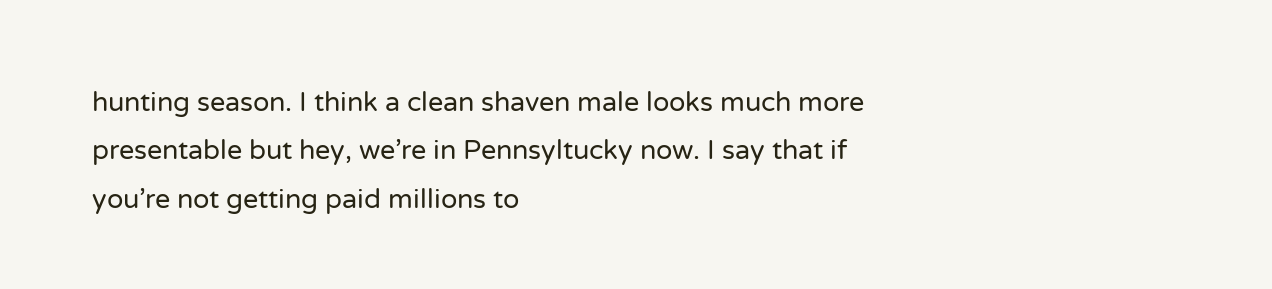hunting season. I think a clean shaven male looks much more presentable but hey, we’re in Pennsyltucky now. I say that if you’re not getting paid millions to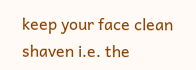keep your face clean shaven i.e. the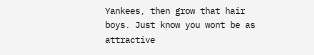Yankees, then grow that hair boys. Just know you wont be as attractive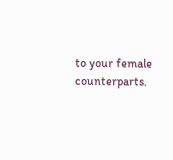to your female counterparts.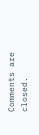Comments are closed.